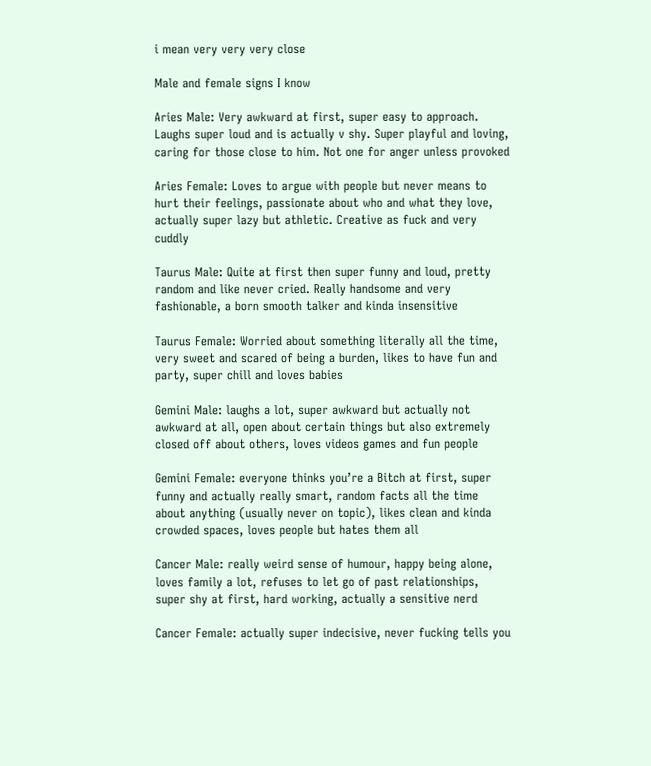i mean very very very close

Male and female signs I know

Aries Male: Very awkward at first, super easy to approach. Laughs super loud and is actually v shy. Super playful and loving, caring for those close to him. Not one for anger unless provoked

Aries Female: Loves to argue with people but never means to hurt their feelings, passionate about who and what they love, actually super lazy but athletic. Creative as fuck and very cuddly

Taurus Male: Quite at first then super funny and loud, pretty random and like never cried. Really handsome and very fashionable, a born smooth talker and kinda insensitive

Taurus Female: Worried about something literally all the time, very sweet and scared of being a burden, likes to have fun and party, super chill and loves babies

Gemini Male: laughs a lot, super awkward but actually not awkward at all, open about certain things but also extremely closed off about others, loves videos games and fun people

Gemini Female: everyone thinks you’re a Bitch at first, super funny and actually really smart, random facts all the time about anything (usually never on topic), likes clean and kinda crowded spaces, loves people but hates them all

Cancer Male: really weird sense of humour, happy being alone, loves family a lot, refuses to let go of past relationships, super shy at first, hard working, actually a sensitive nerd

Cancer Female: actually super indecisive, never fucking tells you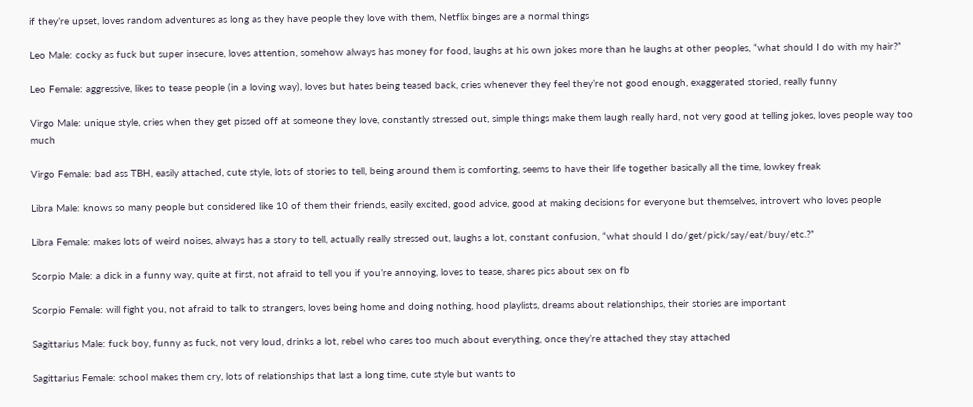if they’re upset, loves random adventures as long as they have people they love with them, Netflix binges are a normal things

Leo Male: cocky as fuck but super insecure, loves attention, somehow always has money for food, laughs at his own jokes more than he laughs at other peoples, “what should I do with my hair?”

Leo Female: aggressive, likes to tease people (in a loving way), loves but hates being teased back, cries whenever they feel they’re not good enough, exaggerated storied, really funny

Virgo Male: unique style, cries when they get pissed off at someone they love, constantly stressed out, simple things make them laugh really hard, not very good at telling jokes, loves people way too much

Virgo Female: bad ass TBH, easily attached, cute style, lots of stories to tell, being around them is comforting, seems to have their life together basically all the time, lowkey freak

Libra Male: knows so many people but considered like 10 of them their friends, easily excited, good advice, good at making decisions for everyone but themselves, introvert who loves people

Libra Female: makes lots of weird noises, always has a story to tell, actually really stressed out, laughs a lot, constant confusion, “what should I do/get/pick/say/eat/buy/etc.?”

Scorpio Male: a dick in a funny way, quite at first, not afraid to tell you if you’re annoying, loves to tease, shares pics about sex on fb

Scorpio Female: will fight you, not afraid to talk to strangers, loves being home and doing nothing, hood playlists, dreams about relationships, their stories are important

Sagittarius Male: fuck boy, funny as fuck, not very loud, drinks a lot, rebel who cares too much about everything, once they’re attached they stay attached

Sagittarius Female: school makes them cry, lots of relationships that last a long time, cute style but wants to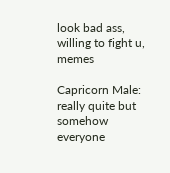look bad ass, willing to fight u, memes

Capricorn Male: really quite but somehow everyone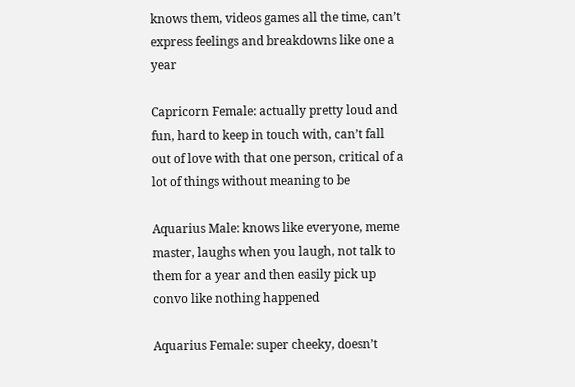knows them, videos games all the time, can’t express feelings and breakdowns like one a year

Capricorn Female: actually pretty loud and fun, hard to keep in touch with, can’t fall out of love with that one person, critical of a lot of things without meaning to be

Aquarius Male: knows like everyone, meme master, laughs when you laugh, not talk to them for a year and then easily pick up convo like nothing happened

Aquarius Female: super cheeky, doesn’t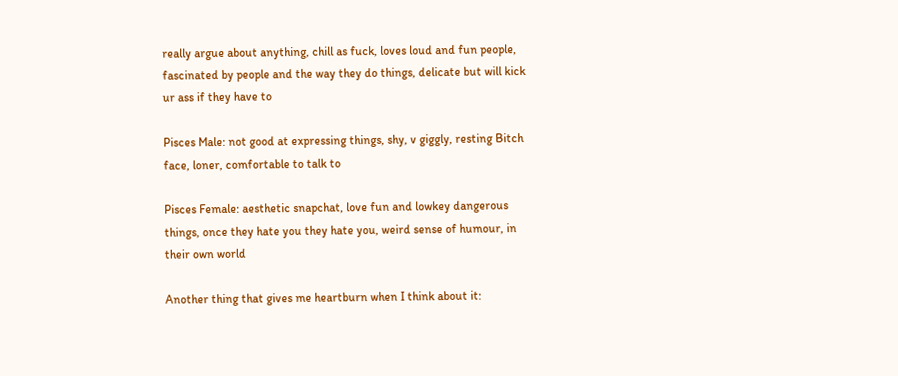really argue about anything, chill as fuck, loves loud and fun people, fascinated by people and the way they do things, delicate but will kick ur ass if they have to

Pisces Male: not good at expressing things, shy, v giggly, resting Bitch face, loner, comfortable to talk to

Pisces Female: aesthetic snapchat, love fun and lowkey dangerous things, once they hate you they hate you, weird sense of humour, in their own world

Another thing that gives me heartburn when I think about it: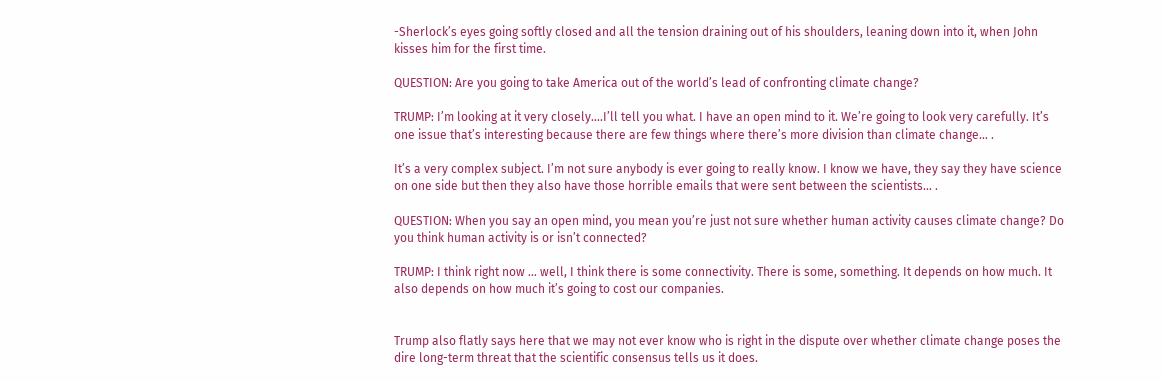-Sherlock’s eyes going softly closed and all the tension draining out of his shoulders, leaning down into it, when John kisses him for the first time.

QUESTION: Are you going to take America out of the world’s lead of confronting climate change?

TRUMP: I’m looking at it very closely….I’ll tell you what. I have an open mind to it. We’re going to look very carefully. It’s one issue that’s interesting because there are few things where there’s more division than climate change… .

It’s a very complex subject. I’m not sure anybody is ever going to really know. I know we have, they say they have science on one side but then they also have those horrible emails that were sent between the scientists… .

QUESTION: When you say an open mind, you mean you’re just not sure whether human activity causes climate change? Do you think human activity is or isn’t connected?

TRUMP: I think right now … well, I think there is some connectivity. There is some, something. It depends on how much. It also depends on how much it’s going to cost our companies.


Trump also flatly says here that we may not ever know who is right in the dispute over whether climate change poses the dire long-term threat that the scientific consensus tells us it does.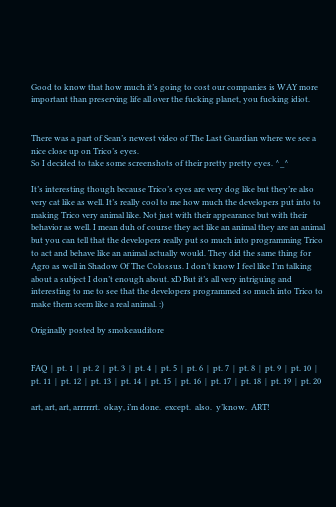Good to know that how much it’s going to cost our companies is WAY more important than preserving life all over the fucking planet, you fucking idiot.


There was a part of Sean’s newest video of The Last Guardian where we see a nice close up on Trico’s eyes.
So I decided to take some screenshots of their pretty pretty eyes. ^_^

It’s interesting though because Trico’s eyes are very dog like but they’re also very cat like as well. It’s really cool to me how much the developers put into to making Trico very animal like. Not just with their appearance but with their behavior as well. I mean duh of course they act like an animal they are an animal but you can tell that the developers really put so much into programming Trico to act and behave like an animal actually would. They did the same thing for Agro as well in Shadow Of The Colossus. I don’t know I feel like I’m talking about a subject I don’t enough about. xD But it’s all very intriguing and interesting to me to see that the developers programmed so much into Trico to make them seem like a real animal. :)

Originally posted by smokeauditore


FAQ  |  pt. 1  |  pt. 2  |  pt. 3  |  pt. 4  |  pt. 5  |  pt. 6  |  pt. 7  |  pt. 8  |  pt. 9  |  pt. 10  |  pt. 11  |  pt. 12  |  pt. 13  |  pt. 14  |  pt. 15  |  pt. 16  |  pt. 17  |  pt. 18  |  pt. 19  |  pt. 20

art, art, art, arrrrrrt.  okay, i’m done.  except.  also.  y’know.  ART!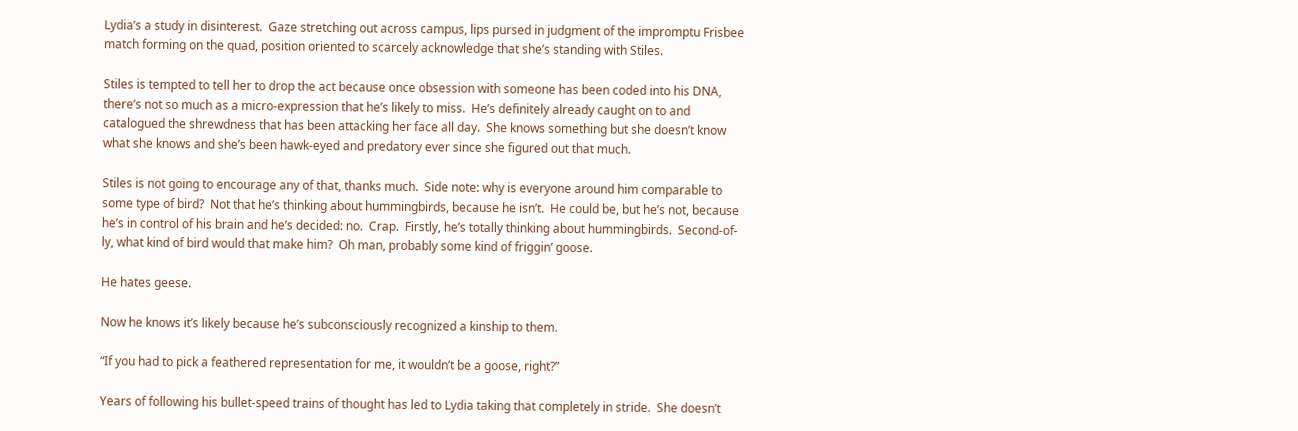Lydia’s a study in disinterest.  Gaze stretching out across campus, lips pursed in judgment of the impromptu Frisbee match forming on the quad, position oriented to scarcely acknowledge that she’s standing with Stiles.

Stiles is tempted to tell her to drop the act because once obsession with someone has been coded into his DNA, there’s not so much as a micro-expression that he’s likely to miss.  He’s definitely already caught on to and catalogued the shrewdness that has been attacking her face all day.  She knows something but she doesn’t know what she knows and she’s been hawk-eyed and predatory ever since she figured out that much.

Stiles is not going to encourage any of that, thanks much.  Side note: why is everyone around him comparable to some type of bird?  Not that he’s thinking about hummingbirds, because he isn’t.  He could be, but he’s not, because he’s in control of his brain and he’s decided: no.  Crap.  Firstly, he’s totally thinking about hummingbirds.  Second-of-ly, what kind of bird would that make him?  Oh man, probably some kind of friggin’ goose.

He hates geese.

Now he knows it’s likely because he’s subconsciously recognized a kinship to them.

“If you had to pick a feathered representation for me, it wouldn’t be a goose, right?”

Years of following his bullet-speed trains of thought has led to Lydia taking that completely in stride.  She doesn’t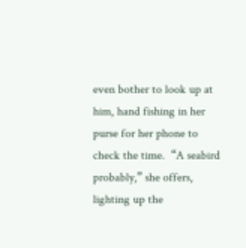even bother to look up at him, hand fishing in her purse for her phone to check the time.  “A seabird probably,” she offers, lighting up the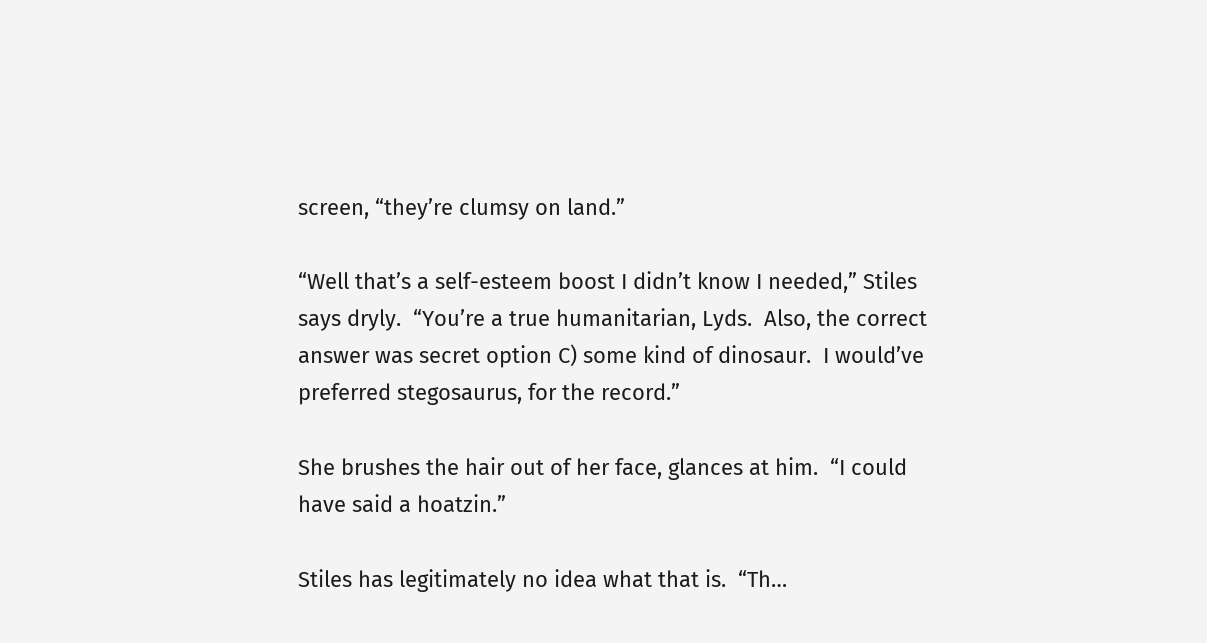screen, “they’re clumsy on land.”

“Well that’s a self-esteem boost I didn’t know I needed,” Stiles says dryly.  “You’re a true humanitarian, Lyds.  Also, the correct answer was secret option C) some kind of dinosaur.  I would’ve preferred stegosaurus, for the record.”

She brushes the hair out of her face, glances at him.  “I could have said a hoatzin.”

Stiles has legitimately no idea what that is.  “Th…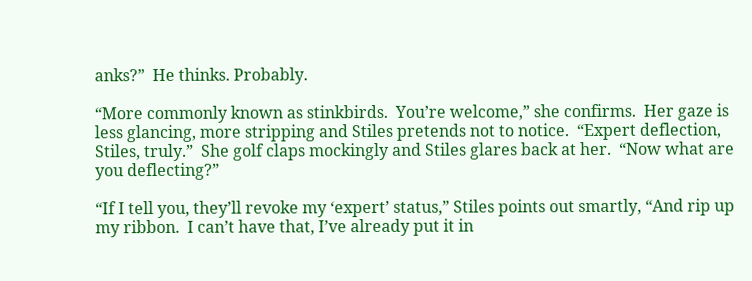anks?”  He thinks. Probably.

“More commonly known as stinkbirds.  You’re welcome,” she confirms.  Her gaze is less glancing, more stripping and Stiles pretends not to notice.  “Expert deflection, Stiles, truly.”  She golf claps mockingly and Stiles glares back at her.  “Now what are you deflecting?”

“If I tell you, they’ll revoke my ‘expert’ status,” Stiles points out smartly, “And rip up my ribbon.  I can’t have that, I’ve already put it in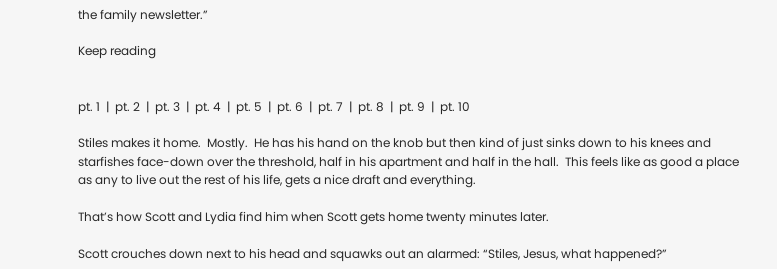the family newsletter.”

Keep reading


pt. 1  |  pt. 2  |  pt. 3  |  pt. 4  |  pt. 5  |  pt. 6  |  pt. 7  |  pt. 8  |  pt. 9  |  pt. 10

Stiles makes it home.  Mostly.  He has his hand on the knob but then kind of just sinks down to his knees and starfishes face-down over the threshold, half in his apartment and half in the hall.  This feels like as good a place as any to live out the rest of his life, gets a nice draft and everything.

That’s how Scott and Lydia find him when Scott gets home twenty minutes later.

Scott crouches down next to his head and squawks out an alarmed: “Stiles, Jesus, what happened?”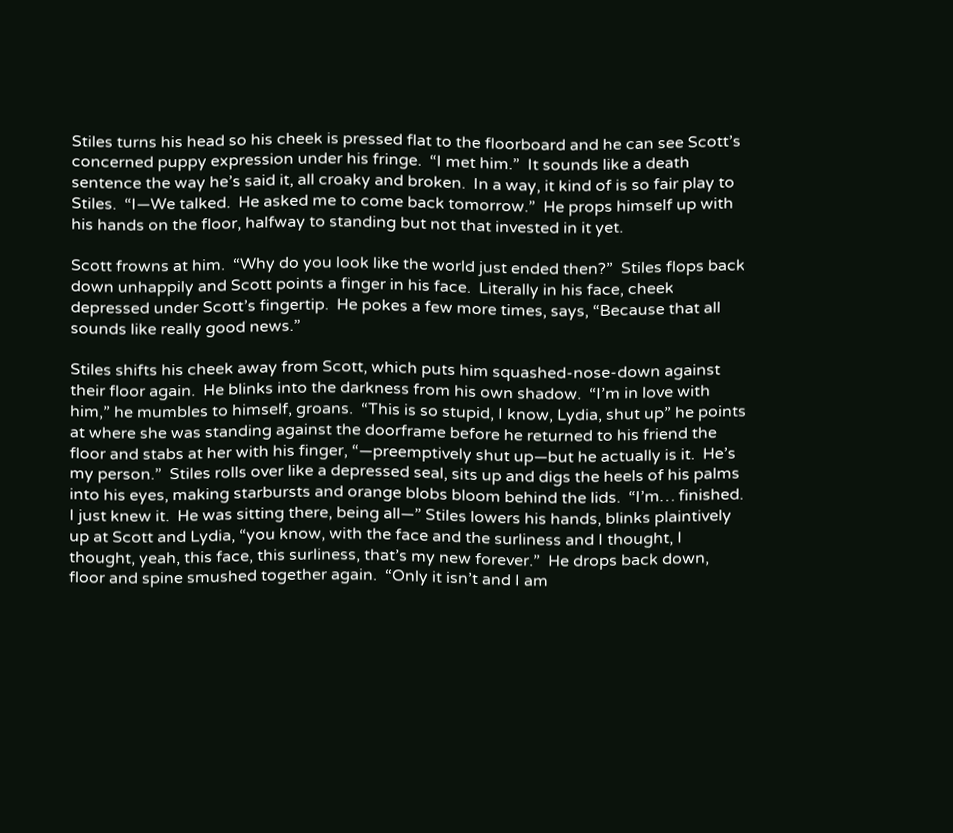Stiles turns his head so his cheek is pressed flat to the floorboard and he can see Scott’s concerned puppy expression under his fringe.  “I met him.”  It sounds like a death sentence the way he’s said it, all croaky and broken.  In a way, it kind of is so fair play to Stiles.  “I—We talked.  He asked me to come back tomorrow.”  He props himself up with his hands on the floor, halfway to standing but not that invested in it yet.

Scott frowns at him.  “Why do you look like the world just ended then?”  Stiles flops back down unhappily and Scott points a finger in his face.  Literally in his face, cheek depressed under Scott’s fingertip.  He pokes a few more times, says, “Because that all sounds like really good news.”

Stiles shifts his cheek away from Scott, which puts him squashed-nose-down against their floor again.  He blinks into the darkness from his own shadow.  “I’m in love with him,” he mumbles to himself, groans.  “This is so stupid, I know, Lydia, shut up” he points at where she was standing against the doorframe before he returned to his friend the floor and stabs at her with his finger, “—preemptively shut up—but he actually is it.  He’s my person.”  Stiles rolls over like a depressed seal, sits up and digs the heels of his palms into his eyes, making starbursts and orange blobs bloom behind the lids.  “I’m… finished.  I just knew it.  He was sitting there, being all—” Stiles lowers his hands, blinks plaintively up at Scott and Lydia, “you know, with the face and the surliness and I thought, I thought, yeah, this face, this surliness, that’s my new forever.”  He drops back down, floor and spine smushed together again.  “Only it isn’t and I am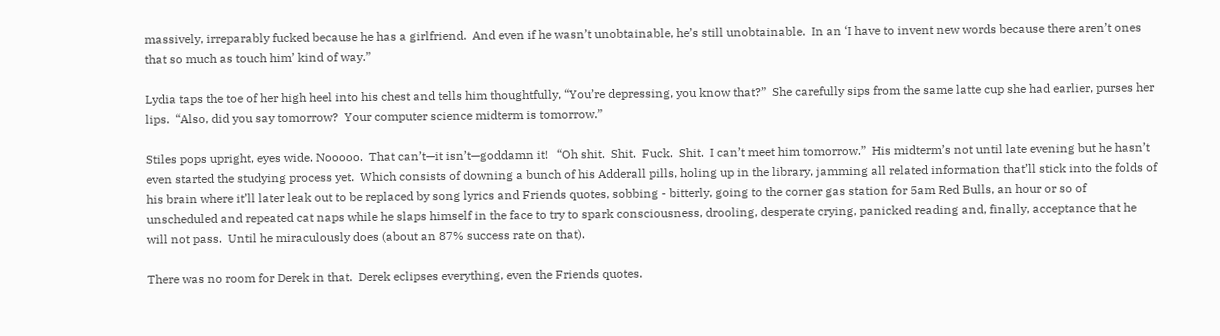massively, irreparably fucked because he has a girlfriend.  And even if he wasn’t unobtainable, he’s still unobtainable.  In an ‘I have to invent new words because there aren’t ones that so much as touch him’ kind of way.”

Lydia taps the toe of her high heel into his chest and tells him thoughtfully, “You’re depressing, you know that?”  She carefully sips from the same latte cup she had earlier, purses her lips.  “Also, did you say tomorrow?  Your computer science midterm is tomorrow.”

Stiles pops upright, eyes wide. Nooooo.  That can’t—it isn’t—goddamn it!   “Oh shit.  Shit.  Fuck.  Shit.  I can’t meet him tomorrow.”  His midterm’s not until late evening but he hasn’t even started the studying process yet.  Which consists of downing a bunch of his Adderall pills, holing up in the library, jamming all related information that’ll stick into the folds of his brain where it’ll later leak out to be replaced by song lyrics and Friends quotes, sobbing - bitterly, going to the corner gas station for 5am Red Bulls, an hour or so of unscheduled and repeated cat naps while he slaps himself in the face to try to spark consciousness, drooling, desperate crying, panicked reading and, finally, acceptance that he will not pass.  Until he miraculously does (about an 87% success rate on that).

There was no room for Derek in that.  Derek eclipses everything, even the Friends quotes.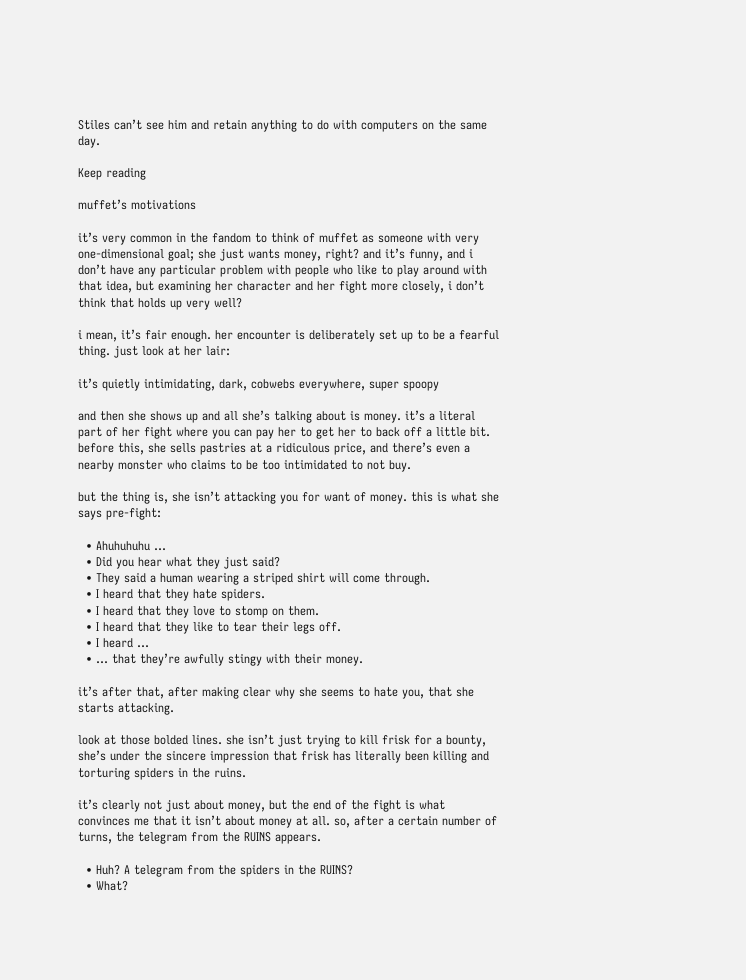Stiles can’t see him and retain anything to do with computers on the same day.

Keep reading

muffet’s motivations

it’s very common in the fandom to think of muffet as someone with very one-dimensional goal; she just wants money, right? and it’s funny, and i don’t have any particular problem with people who like to play around with that idea, but examining her character and her fight more closely, i don’t think that holds up very well?

i mean, it’s fair enough. her encounter is deliberately set up to be a fearful thing. just look at her lair:

it’s quietly intimidating, dark, cobwebs everywhere, super spoopy

and then she shows up and all she’s talking about is money. it’s a literal part of her fight where you can pay her to get her to back off a little bit. before this, she sells pastries at a ridiculous price, and there’s even a nearby monster who claims to be too intimidated to not buy.

but the thing is, she isn’t attacking you for want of money. this is what she says pre-fight:

  • Ahuhuhuhu …
  • Did you hear what they just said?
  • They said a human wearing a striped shirt will come through.
  • I heard that they hate spiders.
  • I heard that they love to stomp on them.
  • I heard that they like to tear their legs off.
  • I heard …
  • … that they’re awfully stingy with their money.

it’s after that, after making clear why she seems to hate you, that she starts attacking.

look at those bolded lines. she isn’t just trying to kill frisk for a bounty, she’s under the sincere impression that frisk has literally been killing and torturing spiders in the ruins.

it’s clearly not just about money, but the end of the fight is what convinces me that it isn’t about money at all. so, after a certain number of turns, the telegram from the RUINS appears.

  • Huh? A telegram from the spiders in the RUINS?
  • What?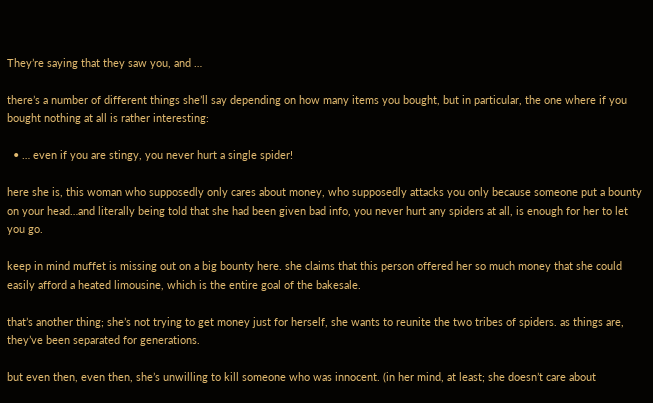They’re saying that they saw you, and …

there’s a number of different things she’ll say depending on how many items you bought, but in particular, the one where if you bought nothing at all is rather interesting:

  • … even if you are stingy, you never hurt a single spider!

here she is, this woman who supposedly only cares about money, who supposedly attacks you only because someone put a bounty on your head…and literally being told that she had been given bad info, you never hurt any spiders at all, is enough for her to let you go.

keep in mind muffet is missing out on a big bounty here. she claims that this person offered her so much money that she could easily afford a heated limousine, which is the entire goal of the bakesale.

that’s another thing; she’s not trying to get money just for herself, she wants to reunite the two tribes of spiders. as things are, they’ve been separated for generations.

but even then, even then, she’s unwilling to kill someone who was innocent. (in her mind, at least; she doesn’t care about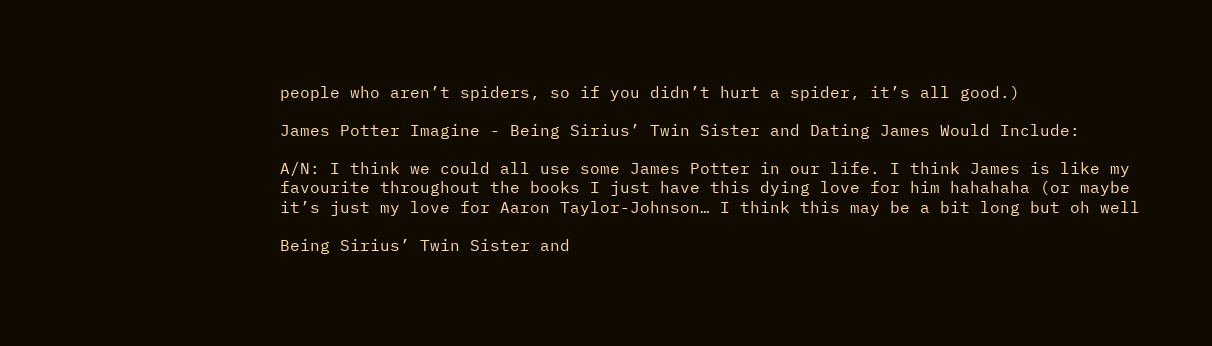people who aren’t spiders, so if you didn’t hurt a spider, it’s all good.)

James Potter Imagine - Being Sirius’ Twin Sister and Dating James Would Include:

A/N: I think we could all use some James Potter in our life. I think James is like my favourite throughout the books I just have this dying love for him hahahaha (or maybe it’s just my love for Aaron Taylor-Johnson… I think this may be a bit long but oh well

Being Sirius’ Twin Sister and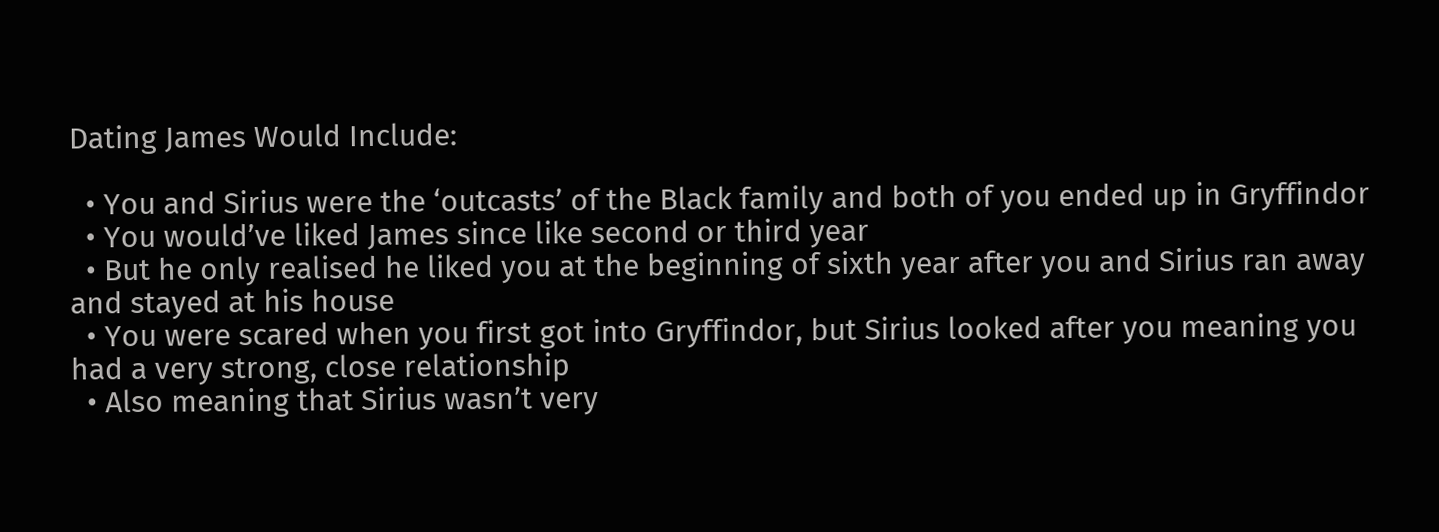Dating James Would Include:

  • You and Sirius were the ‘outcasts’ of the Black family and both of you ended up in Gryffindor
  • You would’ve liked James since like second or third year
  • But he only realised he liked you at the beginning of sixth year after you and Sirius ran away and stayed at his house
  • You were scared when you first got into Gryffindor, but Sirius looked after you meaning you had a very strong, close relationship
  • Also meaning that Sirius wasn’t very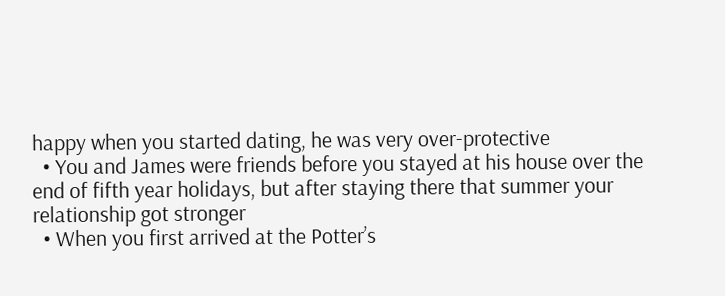happy when you started dating, he was very over-protective
  • You and James were friends before you stayed at his house over the end of fifth year holidays, but after staying there that summer your relationship got stronger
  • When you first arrived at the Potter’s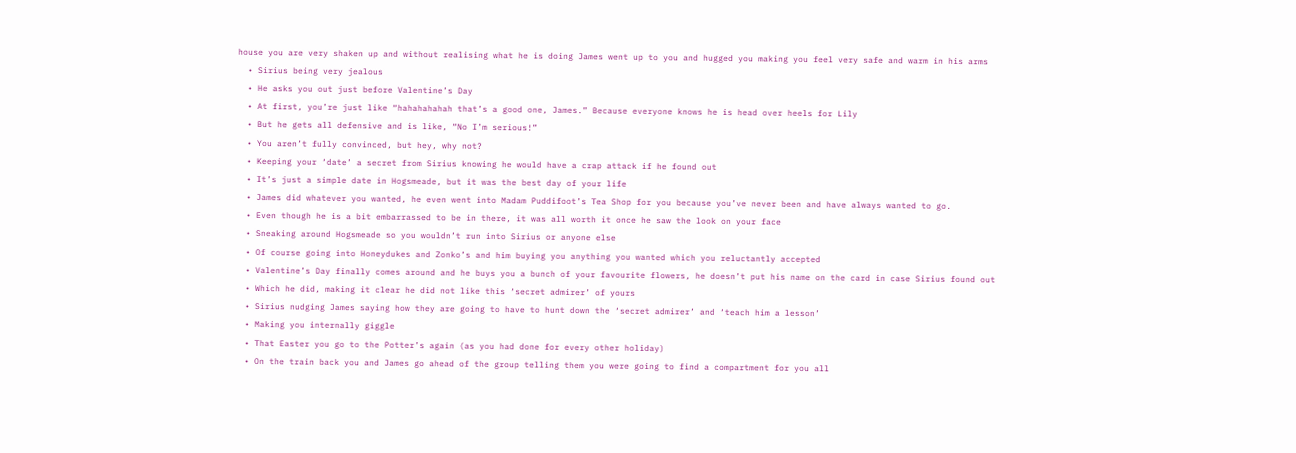house you are very shaken up and without realising what he is doing James went up to you and hugged you making you feel very safe and warm in his arms
  • Sirius being very jealous
  • He asks you out just before Valentine’s Day
  • At first, you’re just like “hahahahahah that’s a good one, James.” Because everyone knows he is head over heels for Lily
  • But he gets all defensive and is like, “No I’m serious!”
  • You aren’t fully convinced, but hey, why not?
  • Keeping your ‘date’ a secret from Sirius knowing he would have a crap attack if he found out
  • It’s just a simple date in Hogsmeade, but it was the best day of your life
  • James did whatever you wanted, he even went into Madam Puddifoot’s Tea Shop for you because you’ve never been and have always wanted to go.
  • Even though he is a bit embarrassed to be in there, it was all worth it once he saw the look on your face
  • Sneaking around Hogsmeade so you wouldn’t run into Sirius or anyone else
  • Of course going into Honeydukes and Zonko’s and him buying you anything you wanted which you reluctantly accepted
  • Valentine’s Day finally comes around and he buys you a bunch of your favourite flowers, he doesn’t put his name on the card in case Sirius found out
  • Which he did, making it clear he did not like this ‘secret admirer’ of yours
  • Sirius nudging James saying how they are going to have to hunt down the ‘secret admirer’ and ‘teach him a lesson’
  • Making you internally giggle
  • That Easter you go to the Potter’s again (as you had done for every other holiday)
  • On the train back you and James go ahead of the group telling them you were going to find a compartment for you all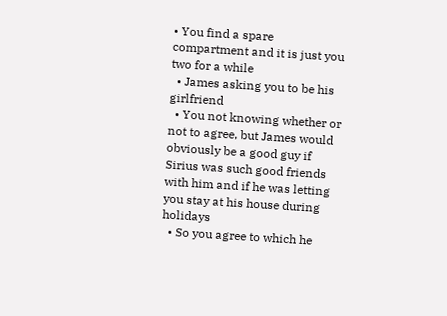• You find a spare compartment and it is just you two for a while
  • James asking you to be his girlfriend
  • You not knowing whether or not to agree, but James would obviously be a good guy if Sirius was such good friends with him and if he was letting you stay at his house during holidays
  • So you agree to which he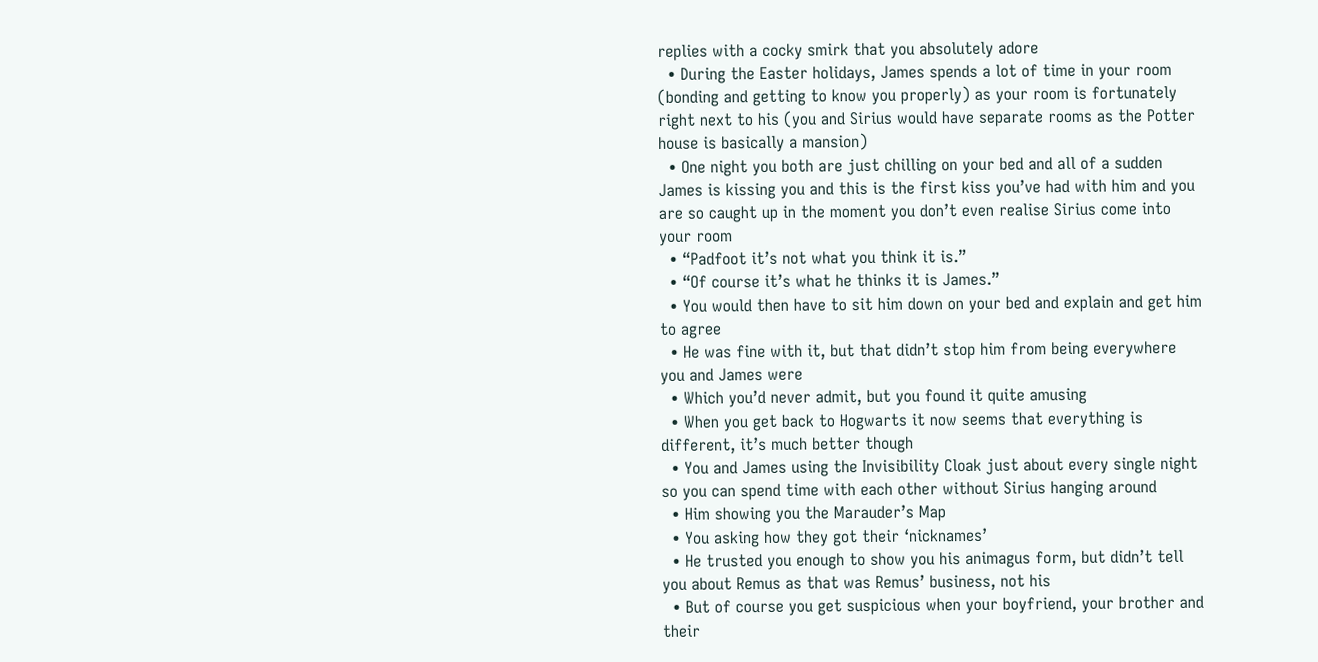replies with a cocky smirk that you absolutely adore
  • During the Easter holidays, James spends a lot of time in your room (bonding and getting to know you properly) as your room is fortunately right next to his (you and Sirius would have separate rooms as the Potter house is basically a mansion)
  • One night you both are just chilling on your bed and all of a sudden James is kissing you and this is the first kiss you’ve had with him and you are so caught up in the moment you don’t even realise Sirius come into your room
  • “Padfoot it’s not what you think it is.”
  • “Of course it’s what he thinks it is James.”
  • You would then have to sit him down on your bed and explain and get him to agree
  • He was fine with it, but that didn’t stop him from being everywhere you and James were
  • Which you’d never admit, but you found it quite amusing
  • When you get back to Hogwarts it now seems that everything is different, it’s much better though
  • You and James using the Invisibility Cloak just about every single night so you can spend time with each other without Sirius hanging around
  • Him showing you the Marauder’s Map
  • You asking how they got their ‘nicknames’
  • He trusted you enough to show you his animagus form, but didn’t tell you about Remus as that was Remus’ business, not his
  • But of course you get suspicious when your boyfriend, your brother and their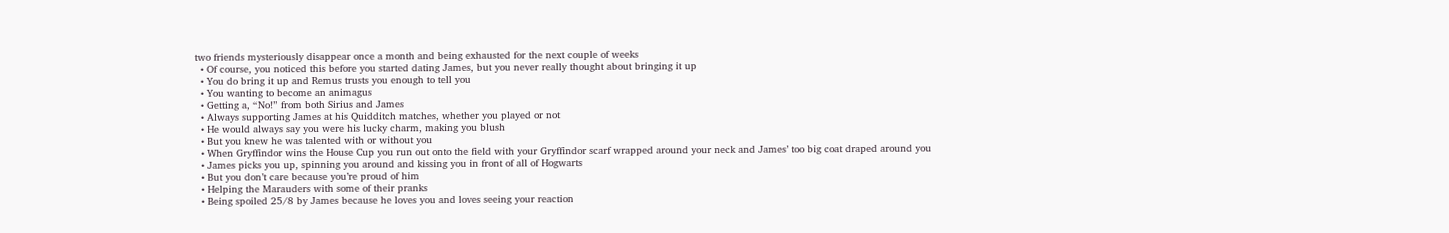two friends mysteriously disappear once a month and being exhausted for the next couple of weeks
  • Of course, you noticed this before you started dating James, but you never really thought about bringing it up
  • You do bring it up and Remus trusts you enough to tell you
  • You wanting to become an animagus
  • Getting a, “No!” from both Sirius and James
  • Always supporting James at his Quidditch matches, whether you played or not
  • He would always say you were his lucky charm, making you blush
  • But you knew he was talented with or without you
  • When Gryffindor wins the House Cup you run out onto the field with your Gryffindor scarf wrapped around your neck and James’ too big coat draped around you
  • James picks you up, spinning you around and kissing you in front of all of Hogwarts
  • But you don’t care because you’re proud of him
  • Helping the Marauders with some of their pranks
  • Being spoiled 25/8 by James because he loves you and loves seeing your reaction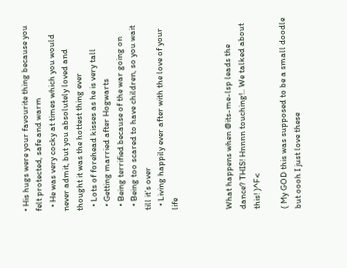• His hugs were your favourite thing because you felt protected, safe and warm
  • He was very cocky at times which you would never admit, but you absolutely loved and thought it was the hottest thing ever
  • Lots of forehead kisses as he is very tall
  • Getting married after Hogwarts
  • Being terrified because of the war going on
  • Being too scared to have children, so you wait till it’s over
  • Living happily ever after with the love of your life



What happens when @its-me-lsp leads the dance? THIS! Hnnnn touching!.. We talked about this! )^F<

( My GOD this was supposed to be a small doodle but oooh I just love these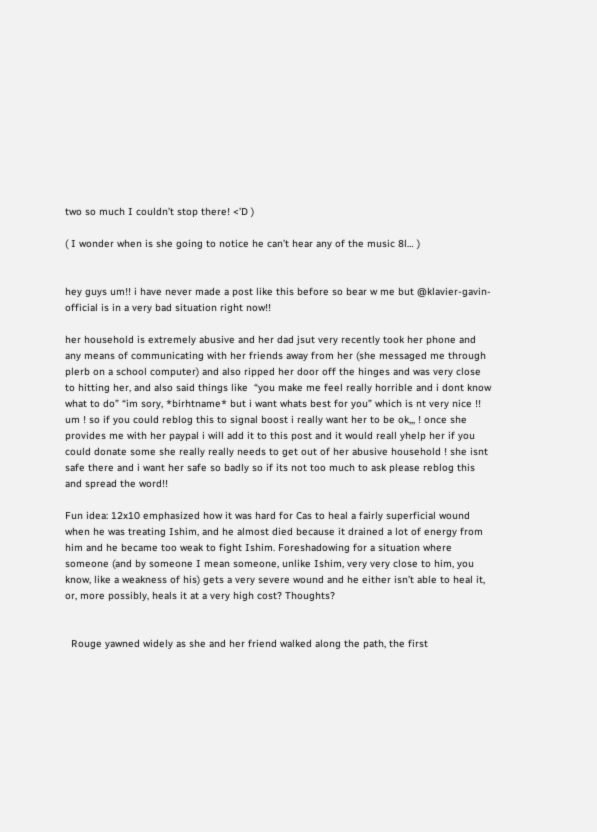two so much I couldn’t stop there! <’D )

( I wonder when is she going to notice he can’t hear any of the music 8l… )


hey guys um!! i have never made a post like this before so bear w me but @klavier-gavin-official is in a very bad situation right now!!

her household is extremely abusive and her dad jsut very recently took her phone and any means of communicating with her friends away from her (she messaged me through plerb on a school computer) and also ripped her door off the hinges and was very close to hitting her, and also said things like  “you make me feel really horrible and i dont know what to do” “im sory, *birhtname* but i want whats best for you” which is nt very nice !! um ! so if you could reblog this to signal boost i really want her to be ok,,, ! once she provides me with her paypal i will add it to this post and it would reall yhelp her if you could donate some she really really needs to get out of her abusive household ! she isnt safe there and i want her safe so badly so if its not too much to ask please reblog this and spread the word!!

Fun idea: 12x10 emphasized how it was hard for Cas to heal a fairly superficial wound when he was treating Ishim, and he almost died because it drained a lot of energy from him and he became too weak to fight Ishim. Foreshadowing for a situation where someone (and by someone I mean someone, unlike Ishim, very very close to him, you know, like a weakness of his) gets a very severe wound and he either isn’t able to heal it, or, more possibly, heals it at a very high cost? Thoughts?


  Rouge yawned widely as she and her friend walked along the path, the first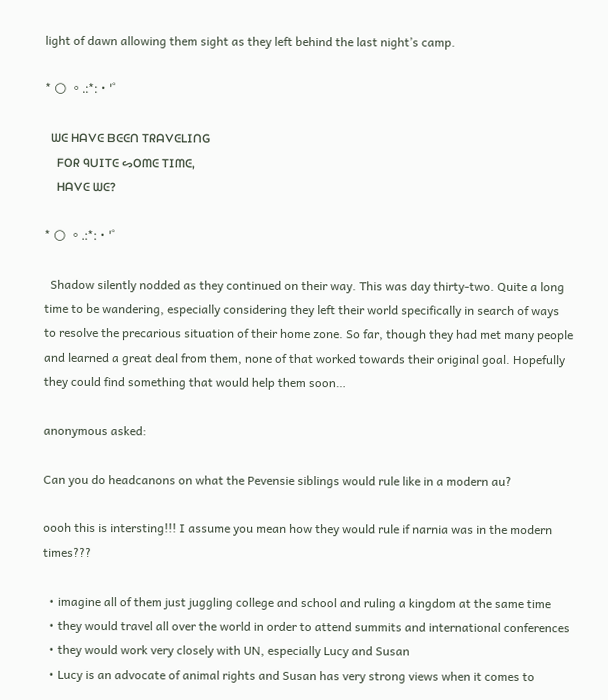light of dawn allowing them sight as they left behind the last night’s camp.

* 🌕 。.:*:・'゜

  ᗯᕮ ᕼᗩᐯᕮ ᗷᕮᕮᑎ TᖇᗩᐯᕮᒪIᑎG
    ᖴOᖇ ᑫᑌITᕮ ᔕOᗰᕮ TIᗰᕮ,
    ᕼᗩᐯᕮ ᗯᕮ?

* 🌕 。.:*:・'゜

  Shadow silently nodded as they continued on their way. This was day thirty-two. Quite a long time to be wandering, especially considering they left their world specifically in search of ways to resolve the precarious situation of their home zone. So far, though they had met many people and learned a great deal from them, none of that worked towards their original goal. Hopefully they could find something that would help them soon…

anonymous asked:

Can you do headcanons on what the Pevensie siblings would rule like in a modern au?

oooh this is intersting!!! I assume you mean how they would rule if narnia was in the modern times???

  • imagine all of them just juggling college and school and ruling a kingdom at the same time
  • they would travel all over the world in order to attend summits and international conferences
  • they would work very closely with UN, especially Lucy and Susan
  • Lucy is an advocate of animal rights and Susan has very strong views when it comes to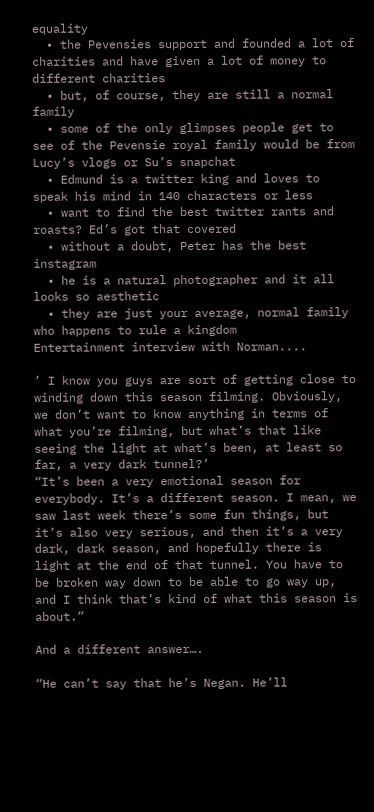equality
  • the Pevensies support and founded a lot of charities and have given a lot of money to different charities
  • but, of course, they are still a normal family
  • some of the only glimpses people get to see of the Pevensie royal family would be from Lucy’s vlogs or Su’s snapchat
  • Edmund is a twitter king and loves to speak his mind in 140 characters or less
  • want to find the best twitter rants and roasts? Ed’s got that covered
  • without a doubt, Peter has the best instagram
  • he is a natural photographer and it all looks so aesthetic
  • they are just your average, normal family who happens to rule a kingdom
Entertainment interview with Norman....

’ I know you guys are sort of getting close to winding down this season filming. Obviously, we don’t want to know anything in terms of what you’re filming, but what’s that like seeing the light at what’s been, at least so far, a very dark tunnel?’
“It’s been a very emotional season for everybody. It’s a different season. I mean, we saw last week there’s some fun things, but it’s also very serious, and then it’s a very dark, dark season, and hopefully there is light at the end of that tunnel. You have to be broken way down to be able to go way up, and I think that’s kind of what this season is about.”

And a different answer….

“He can’t say that he’s Negan. He’ll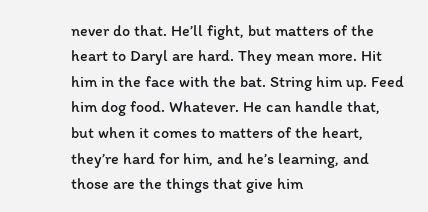never do that. He’ll fight, but matters of the heart to Daryl are hard. They mean more. Hit him in the face with the bat. String him up. Feed him dog food. Whatever. He can handle that, but when it comes to matters of the heart, they’re hard for him, and he’s learning, and those are the things that give him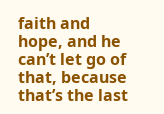faith and hope, and he can’t let go of that, because that’s the last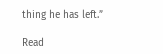thing he has left.”

Read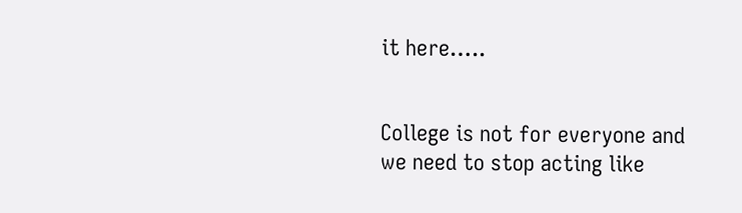it here…..


College is not for everyone and we need to stop acting like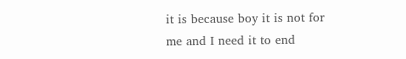it is because boy it is not for me and I need it to end